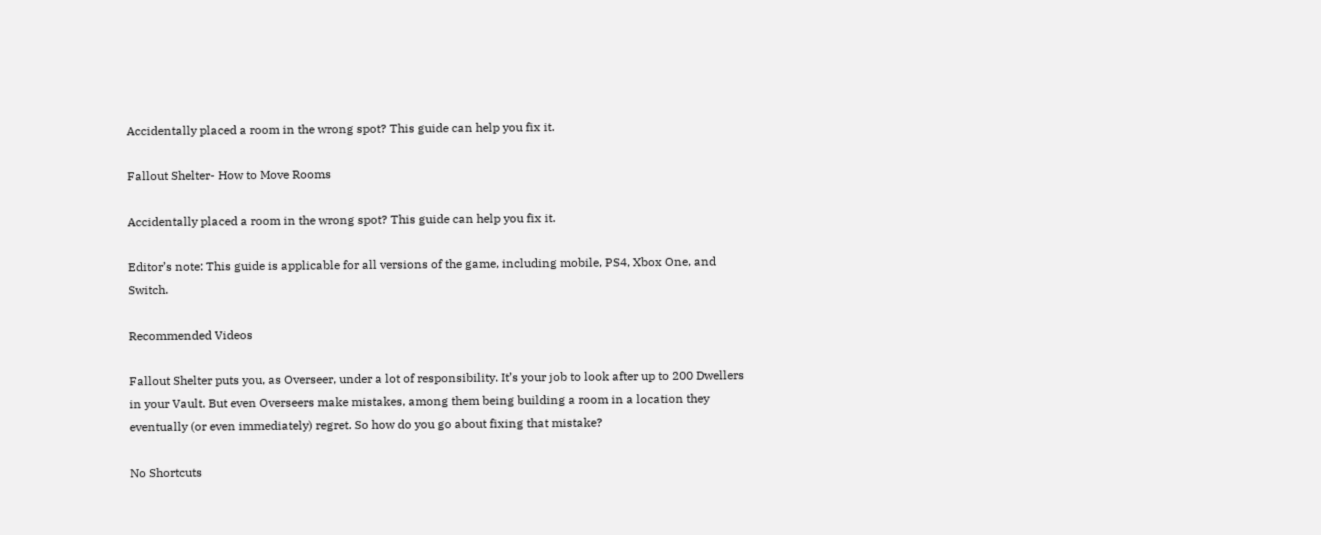Accidentally placed a room in the wrong spot? This guide can help you fix it.

Fallout Shelter- How to Move Rooms

Accidentally placed a room in the wrong spot? This guide can help you fix it.

Editor’s note: This guide is applicable for all versions of the game, including mobile, PS4, Xbox One, and Switch.

Recommended Videos

Fallout Shelter puts you, as Overseer, under a lot of responsibility. It’s your job to look after up to 200 Dwellers in your Vault. But even Overseers make mistakes, among them being building a room in a location they eventually (or even immediately) regret. So how do you go about fixing that mistake?

No Shortcuts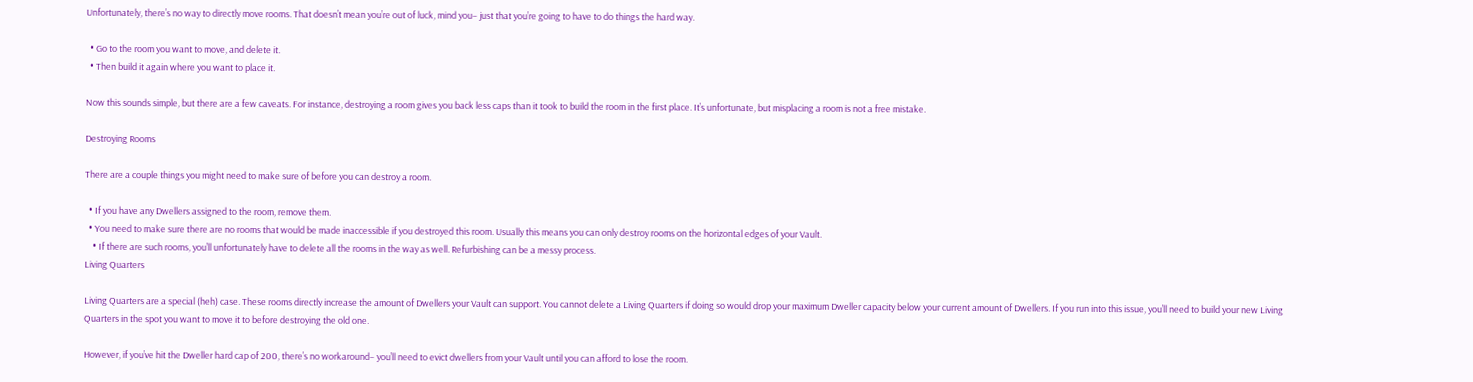Unfortunately, there’s no way to directly move rooms. That doesn’t mean you’re out of luck, mind you– just that you’re going to have to do things the hard way.

  • Go to the room you want to move, and delete it.
  • Then build it again where you want to place it.

Now this sounds simple, but there are a few caveats. For instance, destroying a room gives you back less caps than it took to build the room in the first place. It’s unfortunate, but misplacing a room is not a free mistake.

Destroying Rooms

There are a couple things you might need to make sure of before you can destroy a room.

  • If you have any Dwellers assigned to the room, remove them.
  • You need to make sure there are no rooms that would be made inaccessible if you destroyed this room. Usually this means you can only destroy rooms on the horizontal edges of your Vault.
    • If there are such rooms, you’ll unfortunately have to delete all the rooms in the way as well. Refurbishing can be a messy process.
Living Quarters

Living Quarters are a special (heh) case. These rooms directly increase the amount of Dwellers your Vault can support. You cannot delete a Living Quarters if doing so would drop your maximum Dweller capacity below your current amount of Dwellers. If you run into this issue, you’ll need to build your new Living Quarters in the spot you want to move it to before destroying the old one.

However, if you’ve hit the Dweller hard cap of 200, there’s no workaround– you’ll need to evict dwellers from your Vault until you can afford to lose the room.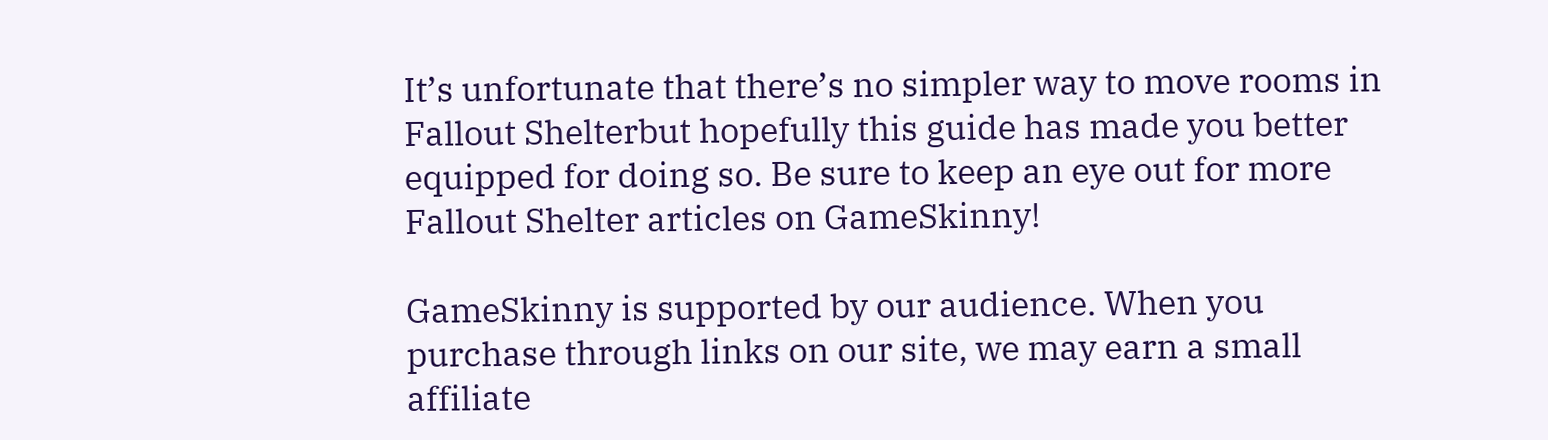It’s unfortunate that there’s no simpler way to move rooms in Fallout Shelterbut hopefully this guide has made you better equipped for doing so. Be sure to keep an eye out for more Fallout Shelter articles on GameSkinny!

GameSkinny is supported by our audience. When you purchase through links on our site, we may earn a small affiliate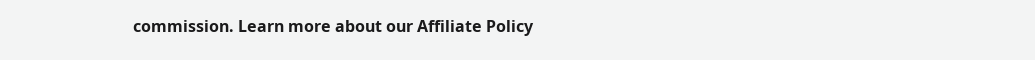commission. Learn more about our Affiliate Policy